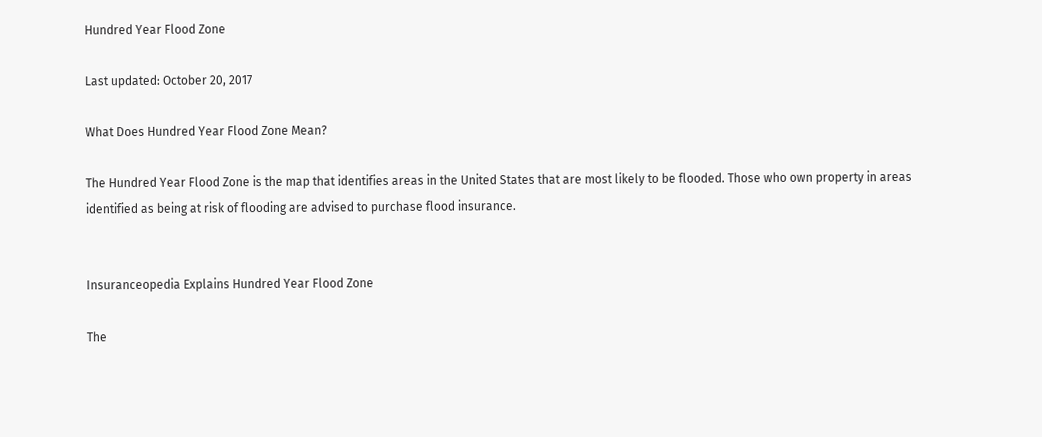Hundred Year Flood Zone

Last updated: October 20, 2017

What Does Hundred Year Flood Zone Mean?

The Hundred Year Flood Zone is the map that identifies areas in the United States that are most likely to be flooded. Those who own property in areas identified as being at risk of flooding are advised to purchase flood insurance.


Insuranceopedia Explains Hundred Year Flood Zone

The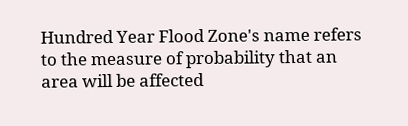Hundred Year Flood Zone's name refers to the measure of probability that an area will be affected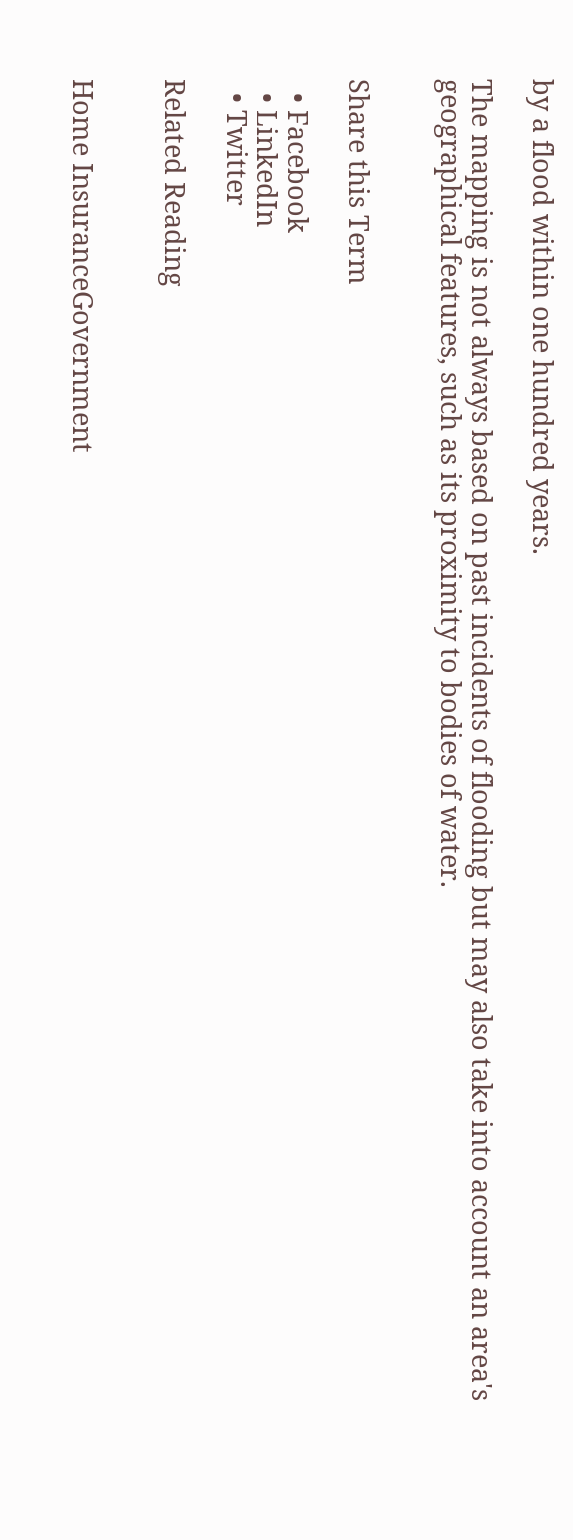by a flood within one hundred years.

The mapping is not always based on past incidents of flooding but may also take into account an area's geographical features, such as its proximity to bodies of water.


Share this Term

  • Facebook
  • LinkedIn
  • Twitter

Related Reading


Home InsuranceGovernment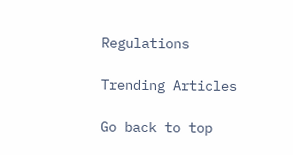Regulations

Trending Articles

Go back to top